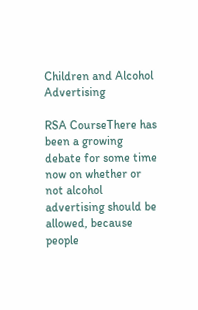Children and Alcohol Advertising

RSA CourseThere has been a growing debate for some time now on whether or not alcohol advertising should be allowed, because people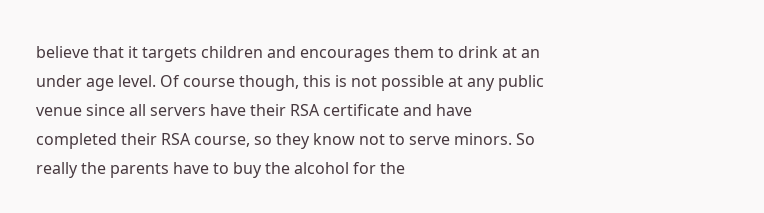believe that it targets children and encourages them to drink at an under age level. Of course though, this is not possible at any public venue since all servers have their RSA certificate and have completed their RSA course, so they know not to serve minors. So really the parents have to buy the alcohol for the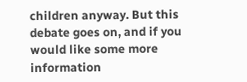children anyway. But this debate goes on, and if you would like some more information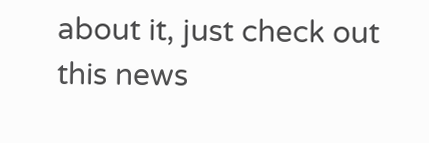about it, just check out this news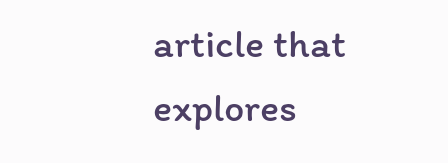article that explores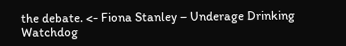the debate. <- Fiona Stanley – Underage Drinking Watchdog